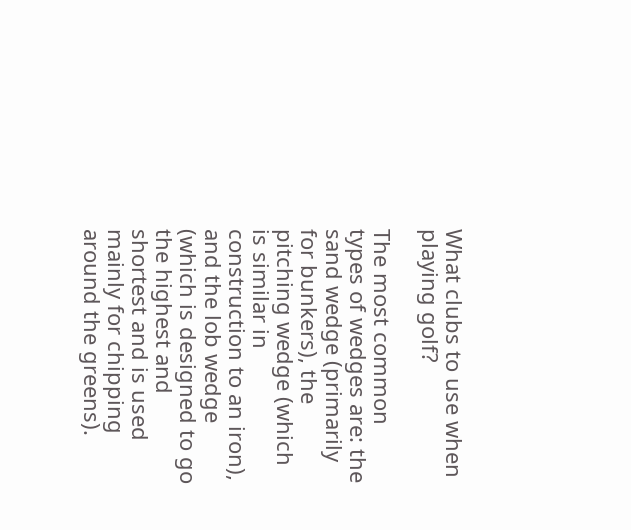What clubs to use when playing golf?

The most common types of wedges are: the sand wedge (primarily for bunkers), the pitching wedge (which is similar in construction to an iron), and the lob wedge (which is designed to go the highest and shortest and is used mainly for chipping around the greens).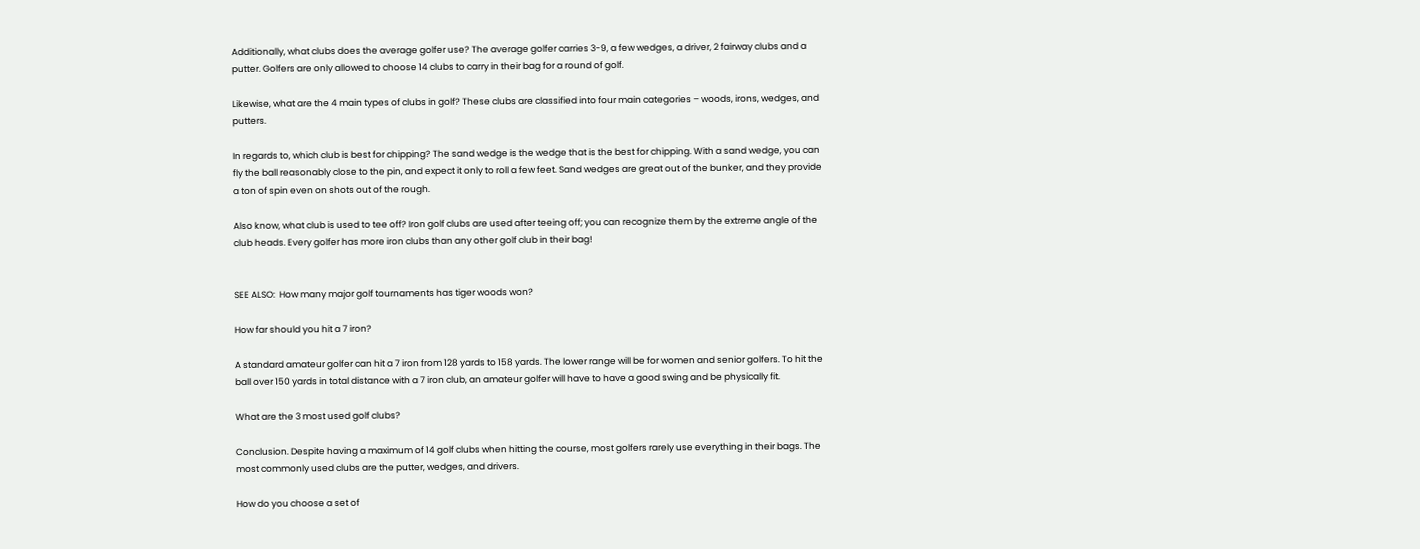Additionally, what clubs does the average golfer use? The average golfer carries 3-9, a few wedges, a driver, 2 fairway clubs and a putter. Golfers are only allowed to choose 14 clubs to carry in their bag for a round of golf.

Likewise, what are the 4 main types of clubs in golf? These clubs are classified into four main categories – woods, irons, wedges, and putters.

In regards to, which club is best for chipping? The sand wedge is the wedge that is the best for chipping. With a sand wedge, you can fly the ball reasonably close to the pin, and expect it only to roll a few feet. Sand wedges are great out of the bunker, and they provide a ton of spin even on shots out of the rough.

Also know, what club is used to tee off? Iron golf clubs are used after teeing off; you can recognize them by the extreme angle of the club heads. Every golfer has more iron clubs than any other golf club in their bag!


SEE ALSO:  How many major golf tournaments has tiger woods won?

How far should you hit a 7 iron?

A standard amateur golfer can hit a 7 iron from 128 yards to 158 yards. The lower range will be for women and senior golfers. To hit the ball over 150 yards in total distance with a 7 iron club, an amateur golfer will have to have a good swing and be physically fit.

What are the 3 most used golf clubs?

Conclusion. Despite having a maximum of 14 golf clubs when hitting the course, most golfers rarely use everything in their bags. The most commonly used clubs are the putter, wedges, and drivers.

How do you choose a set of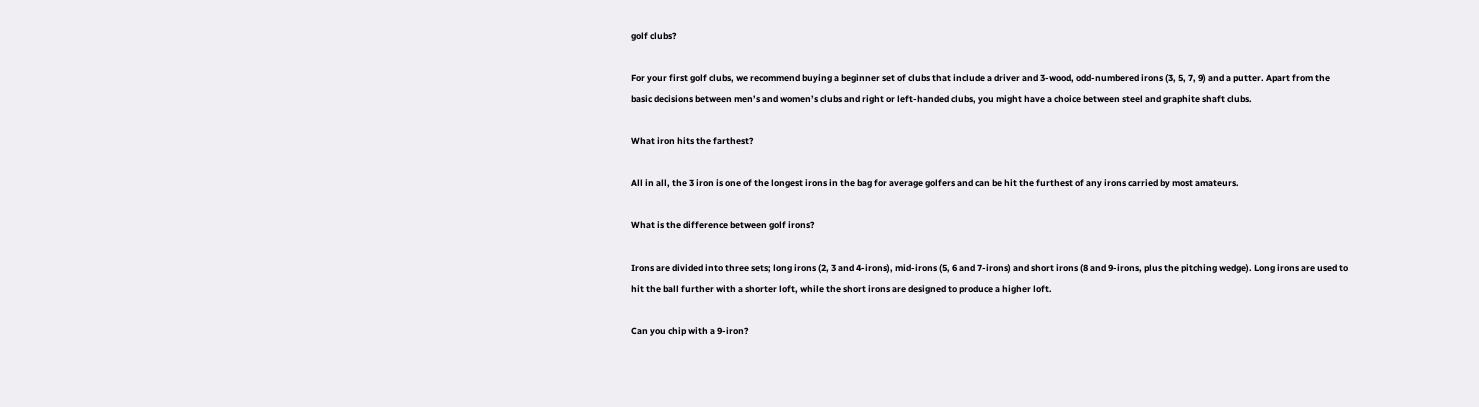golf clubs?

For your first golf clubs, we recommend buying a beginner set of clubs that include a driver and 3-wood, odd-numbered irons (3, 5, 7, 9) and a putter. Apart from the basic decisions between men’s and women’s clubs and right or left-handed clubs, you might have a choice between steel and graphite shaft clubs.

What iron hits the farthest?

All in all, the 3 iron is one of the longest irons in the bag for average golfers and can be hit the furthest of any irons carried by most amateurs.

What is the difference between golf irons?

Irons are divided into three sets; long irons (2, 3 and 4-irons), mid-irons (5, 6 and 7-irons) and short irons (8 and 9-irons, plus the pitching wedge). Long irons are used to hit the ball further with a shorter loft, while the short irons are designed to produce a higher loft.

Can you chip with a 9-iron?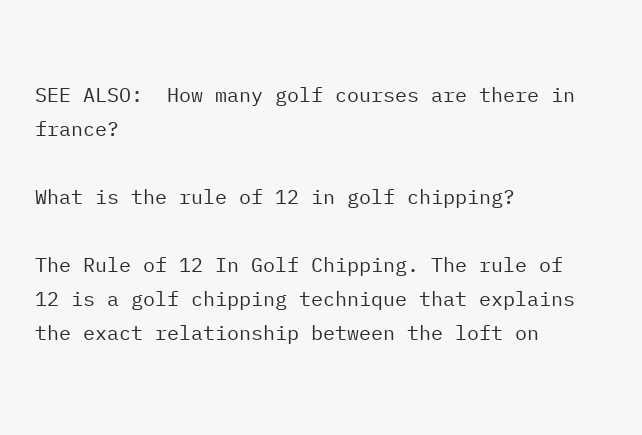SEE ALSO:  How many golf courses are there in france?

What is the rule of 12 in golf chipping?

The Rule of 12 In Golf Chipping. The rule of 12 is a golf chipping technique that explains the exact relationship between the loft on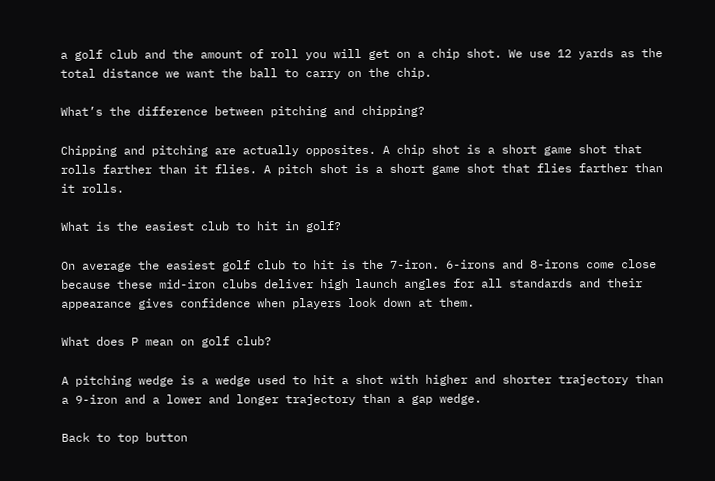a golf club and the amount of roll you will get on a chip shot. We use 12 yards as the total distance we want the ball to carry on the chip.

What’s the difference between pitching and chipping?

Chipping and pitching are actually opposites. A chip shot is a short game shot that rolls farther than it flies. A pitch shot is a short game shot that flies farther than it rolls.

What is the easiest club to hit in golf?

On average the easiest golf club to hit is the 7-iron. 6-irons and 8-irons come close because these mid-iron clubs deliver high launch angles for all standards and their appearance gives confidence when players look down at them.

What does P mean on golf club?

A pitching wedge is a wedge used to hit a shot with higher and shorter trajectory than a 9-iron and a lower and longer trajectory than a gap wedge.

Back to top button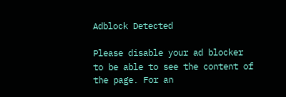Adblock Detected

Please disable your ad blocker to be able to see the content of the page. For an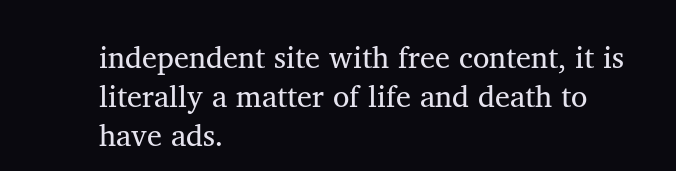independent site with free content, it is literally a matter of life and death to have ads.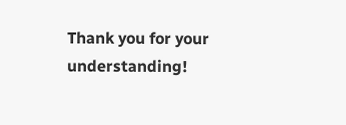Thank you for your understanding!